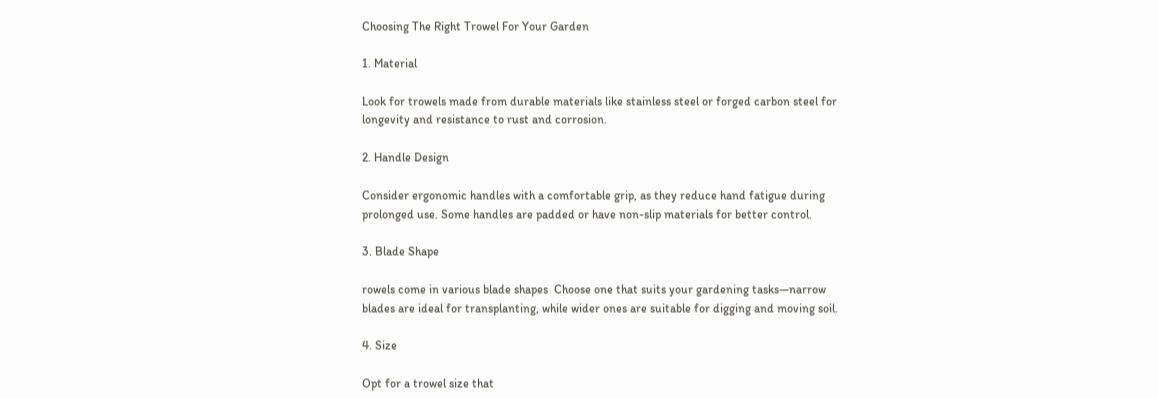Choosing The Right Trowel For Your Garden

1. Material

Look for trowels made from durable materials like stainless steel or forged carbon steel for longevity and resistance to rust and corrosion.

2. Handle Design

Consider ergonomic handles with a comfortable grip, as they reduce hand fatigue during prolonged use. Some handles are padded or have non-slip materials for better control.

3. Blade Shape

rowels come in various blade shapes  Choose one that suits your gardening tasks—narrow blades are ideal for transplanting, while wider ones are suitable for digging and moving soil.

4. Size

Opt for a trowel size that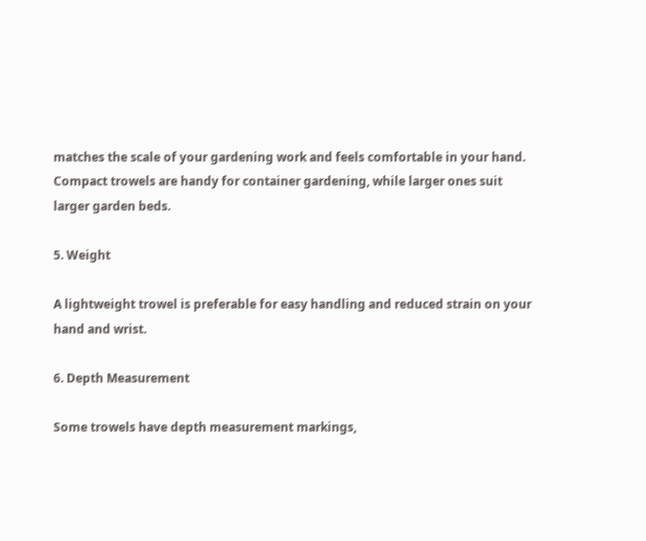matches the scale of your gardening work and feels comfortable in your hand. Compact trowels are handy for container gardening, while larger ones suit larger garden beds.

5. Weight

A lightweight trowel is preferable for easy handling and reduced strain on your hand and wrist.

6. Depth Measurement

Some trowels have depth measurement markings,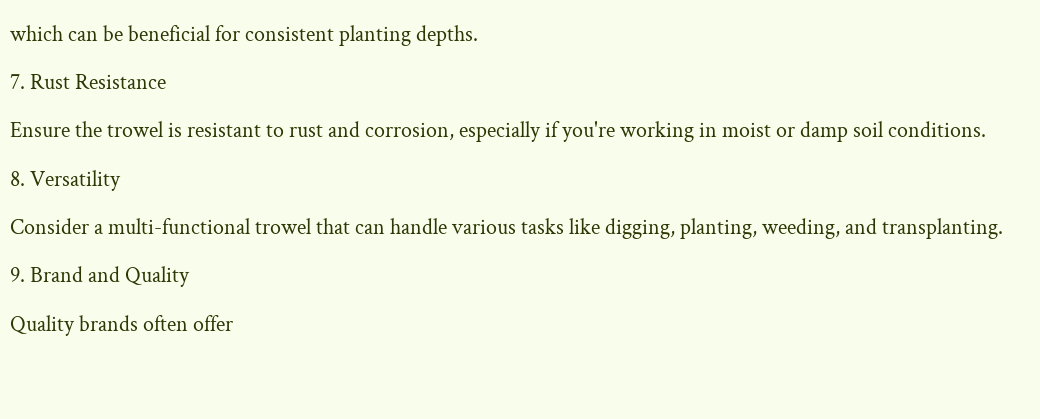which can be beneficial for consistent planting depths.

7. Rust Resistance

Ensure the trowel is resistant to rust and corrosion, especially if you're working in moist or damp soil conditions.

8. Versatility

Consider a multi-functional trowel that can handle various tasks like digging, planting, weeding, and transplanting.

9. Brand and Quality

Quality brands often offer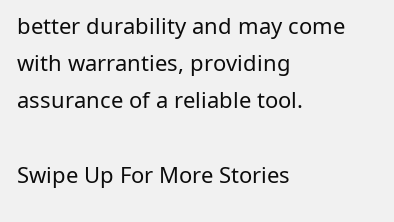better durability and may come with warranties, providing assurance of a reliable tool.

Swipe Up For More Stories